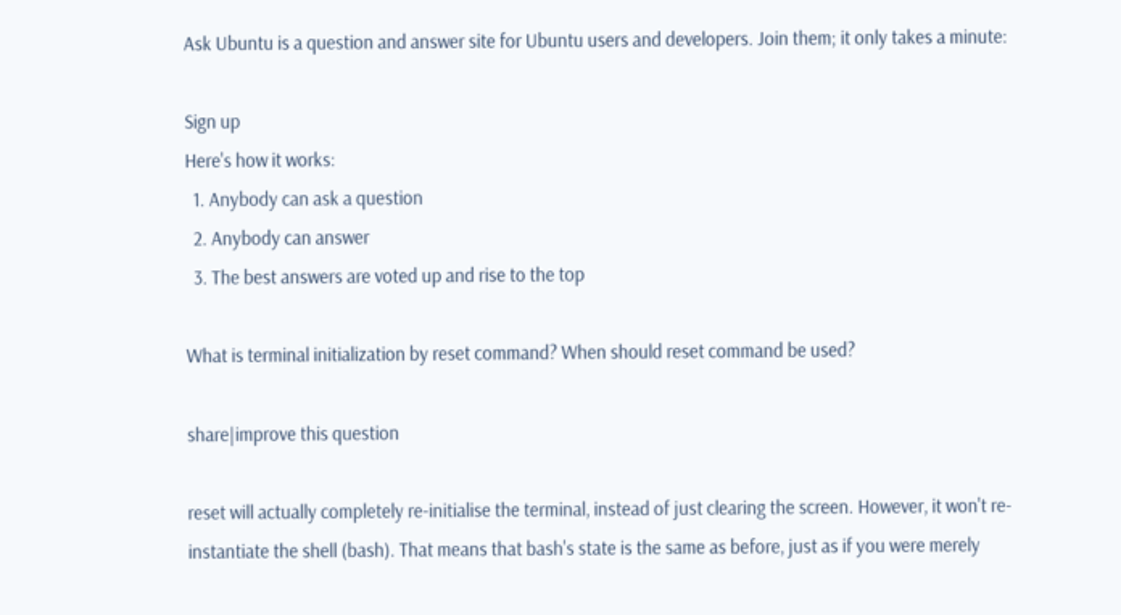Ask Ubuntu is a question and answer site for Ubuntu users and developers. Join them; it only takes a minute:

Sign up
Here's how it works:
  1. Anybody can ask a question
  2. Anybody can answer
  3. The best answers are voted up and rise to the top

What is terminal initialization by reset command? When should reset command be used?

share|improve this question

reset will actually completely re-initialise the terminal, instead of just clearing the screen. However, it won't re-instantiate the shell (bash). That means that bash's state is the same as before, just as if you were merely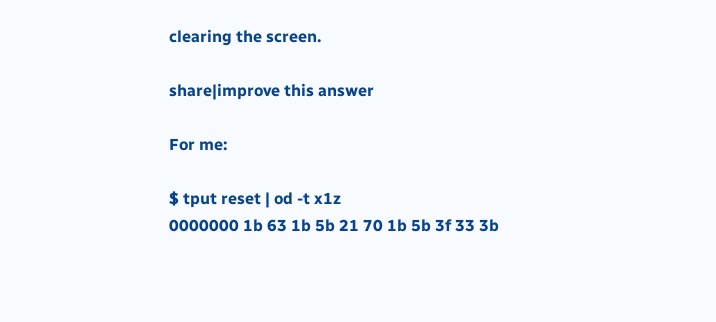clearing the screen.

share|improve this answer

For me:

$ tput reset | od -t x1z
0000000 1b 63 1b 5b 21 70 1b 5b 3f 33 3b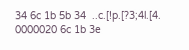34 6c 1b 5b 34  ..c.[!p.[?3;4l.[4.
0000020 6c 1b 3e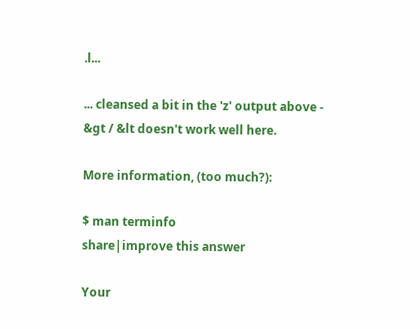.l...

... cleansed a bit in the 'z' output above - &gt / &lt doesn't work well here.

More information, (too much?):

$ man terminfo
share|improve this answer

Your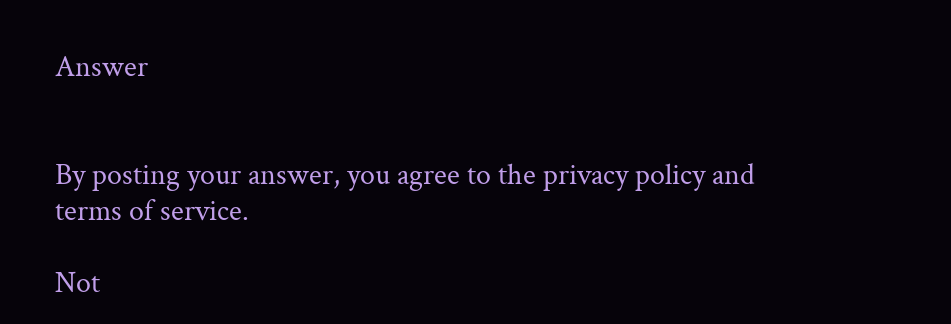Answer


By posting your answer, you agree to the privacy policy and terms of service.

Not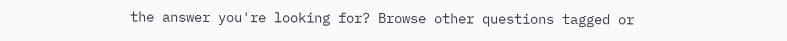the answer you're looking for? Browse other questions tagged or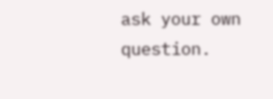ask your own question.